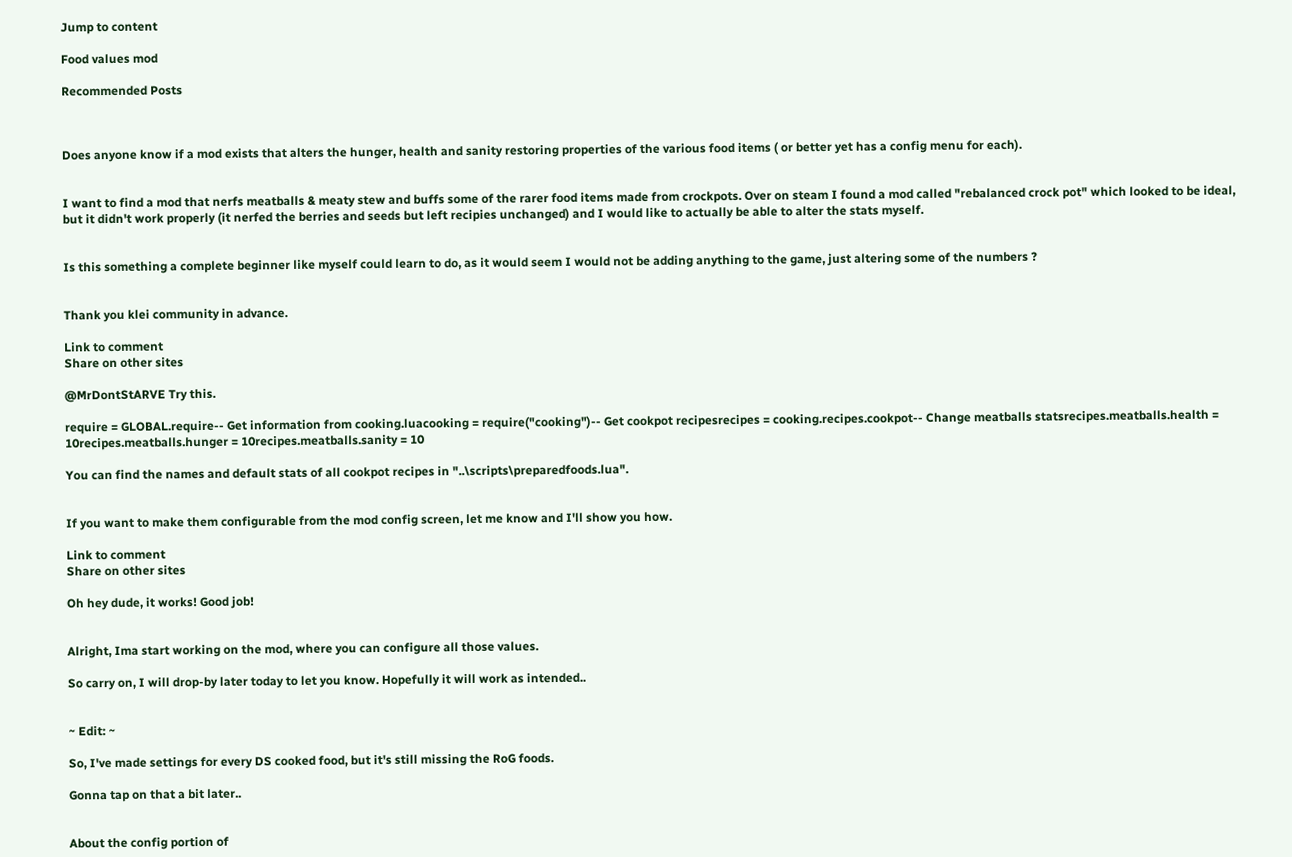Jump to content

Food values mod

Recommended Posts



Does anyone know if a mod exists that alters the hunger, health and sanity restoring properties of the various food items ( or better yet has a config menu for each).


I want to find a mod that nerfs meatballs & meaty stew and buffs some of the rarer food items made from crockpots. Over on steam I found a mod called "rebalanced crock pot" which looked to be ideal, but it didn't work properly (it nerfed the berries and seeds but left recipies unchanged) and I would like to actually be able to alter the stats myself.


Is this something a complete beginner like myself could learn to do, as it would seem I would not be adding anything to the game, just altering some of the numbers ?


Thank you klei community in advance.

Link to comment
Share on other sites

@MrDontStARVE Try this.

require = GLOBAL.require-- Get information from cooking.luacooking = require("cooking")-- Get cookpot recipesrecipes = cooking.recipes.cookpot-- Change meatballs statsrecipes.meatballs.health = 10recipes.meatballs.hunger = 10recipes.meatballs.sanity = 10

You can find the names and default stats of all cookpot recipes in "..\scripts\preparedfoods.lua".


If you want to make them configurable from the mod config screen, let me know and I'll show you how.

Link to comment
Share on other sites

Oh hey dude, it works! Good job!


Alright, Ima start working on the mod, where you can configure all those values.

So carry on, I will drop-by later today to let you know. Hopefully it will work as intended..


~ Edit: ~

So, I've made settings for every DS cooked food, but it's still missing the RoG foods.

Gonna tap on that a bit later..


About the config portion of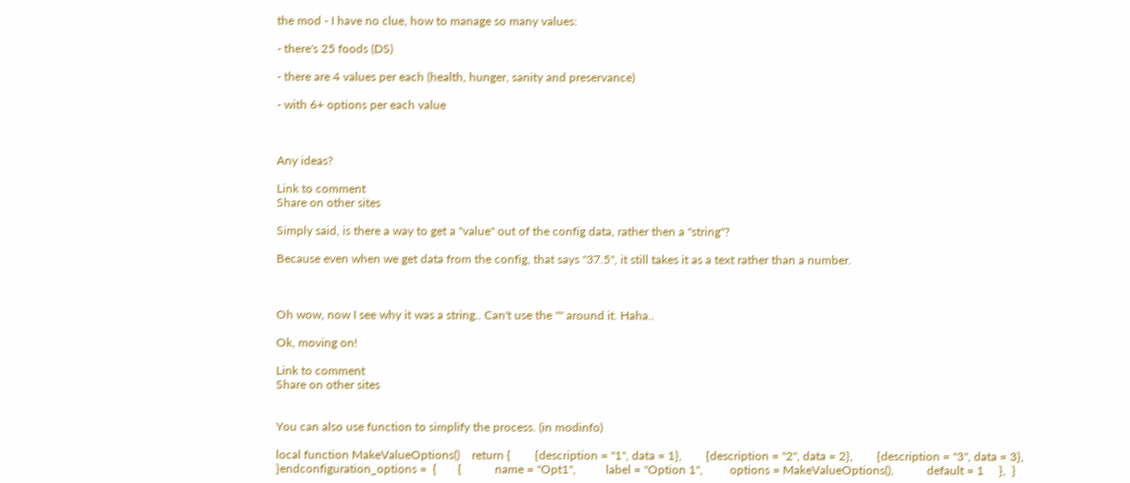the mod - I have no clue, how to manage so many values:

- there's 25 foods (DS)

- there are 4 values per each (health, hunger, sanity and preservance)

- with 6+ options per each value



Any ideas?

Link to comment
Share on other sites

Simply said, is there a way to get a "value" out of the config data, rather then a "string"?

Because even when we get data from the config, that says "37.5", it still takes it as a text rather than a number.



Oh wow, now I see why it was a string.. Can't use the "" around it. Haha..

Ok, moving on!

Link to comment
Share on other sites


You can also use function to simplify the process. (in modinfo)

local function MakeValueOptions()    return {        {description = "1", data = 1},        {description = "2", data = 2},        {description = "3", data = 3},    }endconfiguration_options =  {       {           name = "Opt1",          label = "Option 1",         options = MakeValueOptions(),           default = 1     },  }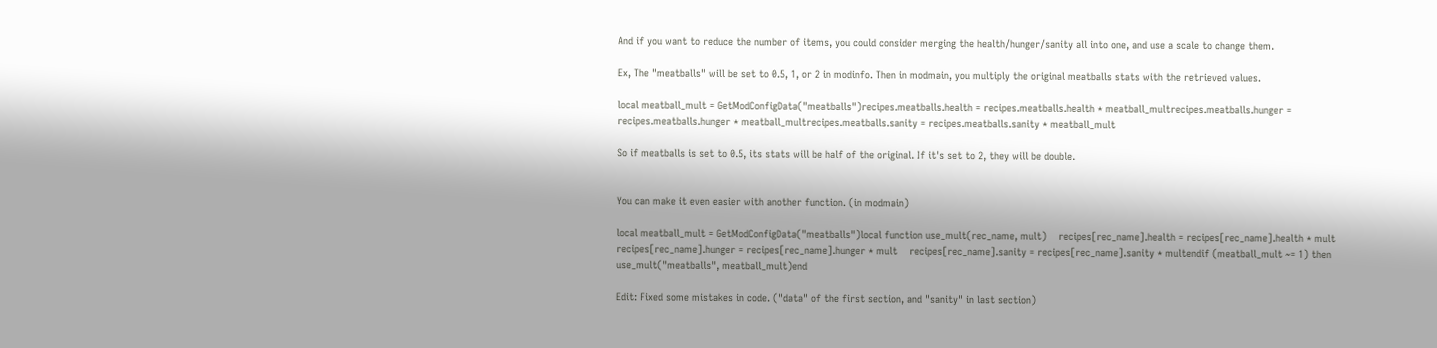And if you want to reduce the number of items, you could consider merging the health/hunger/sanity all into one, and use a scale to change them.

Ex, The "meatballs" will be set to 0.5, 1, or 2 in modinfo. Then in modmain, you multiply the original meatballs stats with the retrieved values.

local meatball_mult = GetModConfigData("meatballs")recipes.meatballs.health = recipes.meatballs.health * meatball_multrecipes.meatballs.hunger = recipes.meatballs.hunger * meatball_multrecipes.meatballs.sanity = recipes.meatballs.sanity * meatball_mult

So if meatballs is set to 0.5, its stats will be half of the original. If it's set to 2, they will be double.


You can make it even easier with another function. (in modmain)

local meatball_mult = GetModConfigData("meatballs")local function use_mult(rec_name, mult)    recipes[rec_name].health = recipes[rec_name].health * mult    recipes[rec_name].hunger = recipes[rec_name].hunger * mult    recipes[rec_name].sanity = recipes[rec_name].sanity * multendif (meatball_mult ~= 1) then    use_mult("meatballs", meatball_mult)end

Edit: Fixed some mistakes in code. ("data" of the first section, and "sanity" in last section)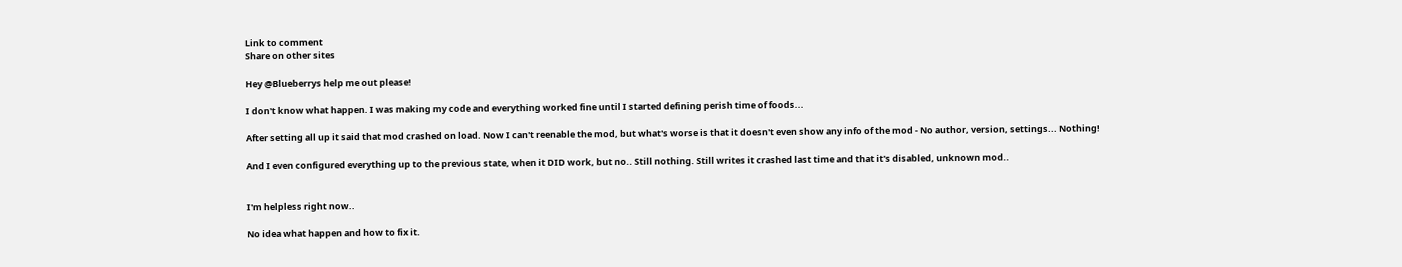Link to comment
Share on other sites

Hey @Blueberrys help me out please!

I don't know what happen. I was making my code and everything worked fine until I started defining perish time of foods...

After setting all up it said that mod crashed on load. Now I can't reenable the mod, but what's worse is that it doesn't even show any info of the mod - No author, version, settings... Nothing!

And I even configured everything up to the previous state, when it DID work, but no.. Still nothing. Still writes it crashed last time and that it's disabled, unknown mod..


I'm helpless right now..

No idea what happen and how to fix it.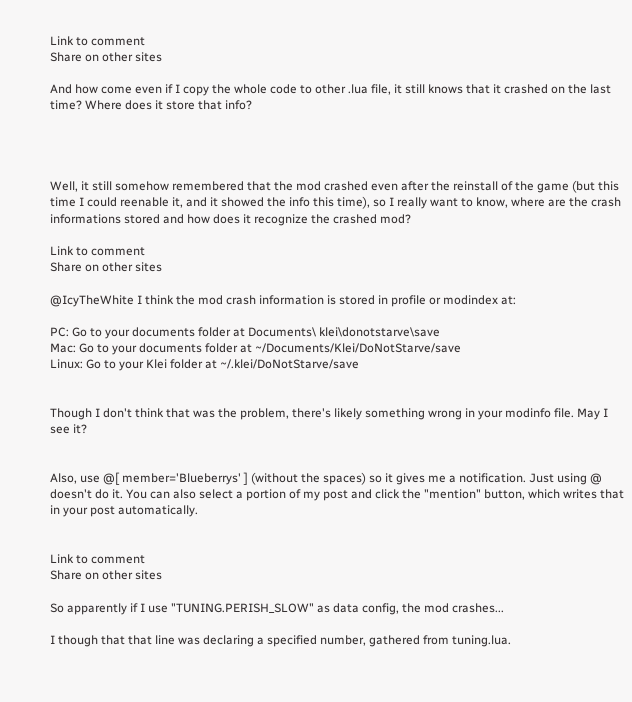Link to comment
Share on other sites

And how come even if I copy the whole code to other .lua file, it still knows that it crashed on the last time? Where does it store that info?




Well, it still somehow remembered that the mod crashed even after the reinstall of the game (but this time I could reenable it, and it showed the info this time), so I really want to know, where are the crash informations stored and how does it recognize the crashed mod?

Link to comment
Share on other sites

@IcyTheWhite I think the mod crash information is stored in profile or modindex at:

PC: Go to your documents folder at Documents\ klei\donotstarve\save
Mac: Go to your documents folder at ~/Documents/Klei/DoNotStarve/save
Linux: Go to your Klei folder at ~/.klei/DoNotStarve/save


Though I don't think that was the problem, there's likely something wrong in your modinfo file. May I see it?


Also, use @[ member='Blueberrys' ] (without the spaces) so it gives me a notification. Just using @ doesn't do it. You can also select a portion of my post and click the "mention" button, which writes that in your post automatically.


Link to comment
Share on other sites

So apparently if I use "TUNING.PERISH_SLOW" as data config, the mod crashes...

I though that that line was declaring a specified number, gathered from tuning.lua.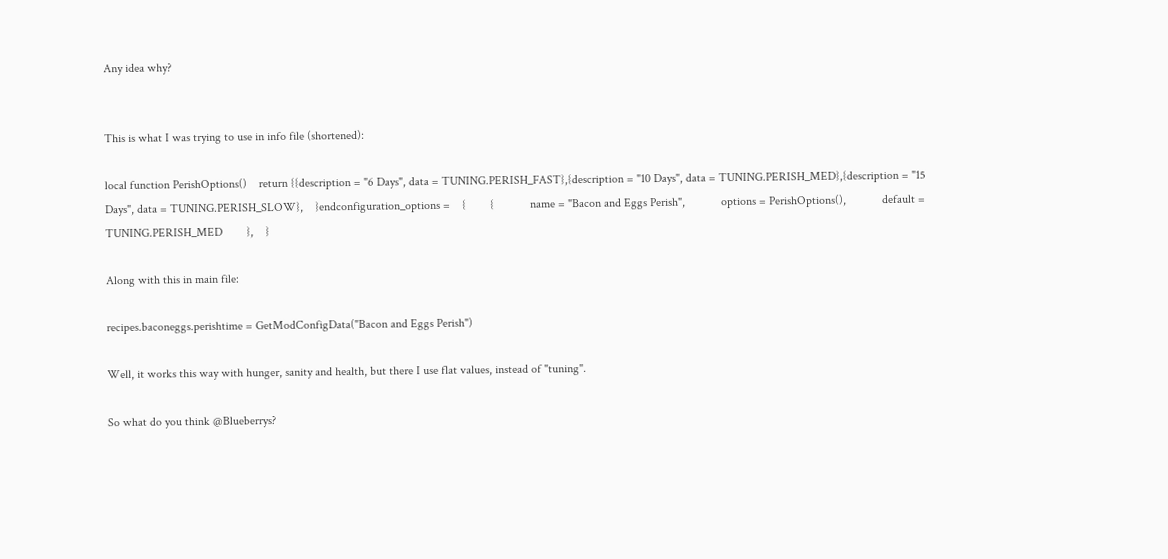Any idea why?


This is what I was trying to use in info file (shortened):

local function PerishOptions()    return {{description = "6 Days", data = TUNING.PERISH_FAST},{description = "10 Days", data = TUNING.PERISH_MED},{description = "15 Days", data = TUNING.PERISH_SLOW},    }endconfiguration_options =    {        {            name = "Bacon and Eggs Perish",            options = PerishOptions(),            default = TUNING.PERISH_MED        },    }

Along with this in main file:

recipes.baconeggs.perishtime = GetModConfigData("Bacon and Eggs Perish")

Well, it works this way with hunger, sanity and health, but there I use flat values, instead of "tuning".

So what do you think @Blueberrys?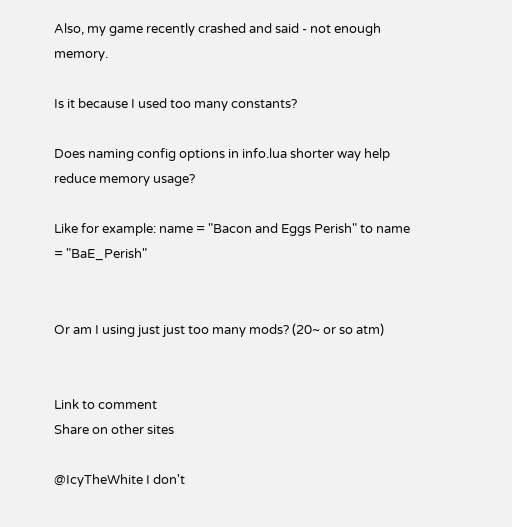Also, my game recently crashed and said - not enough memory.

Is it because I used too many constants?

Does naming config options in info.lua shorter way help reduce memory usage?

Like for example: name = "Bacon and Eggs Perish" to name = "BaE_Perish"


Or am I using just just too many mods? (20~ or so atm)


Link to comment
Share on other sites

@IcyTheWhite I don't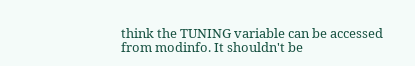think the TUNING variable can be accessed from modinfo. It shouldn't be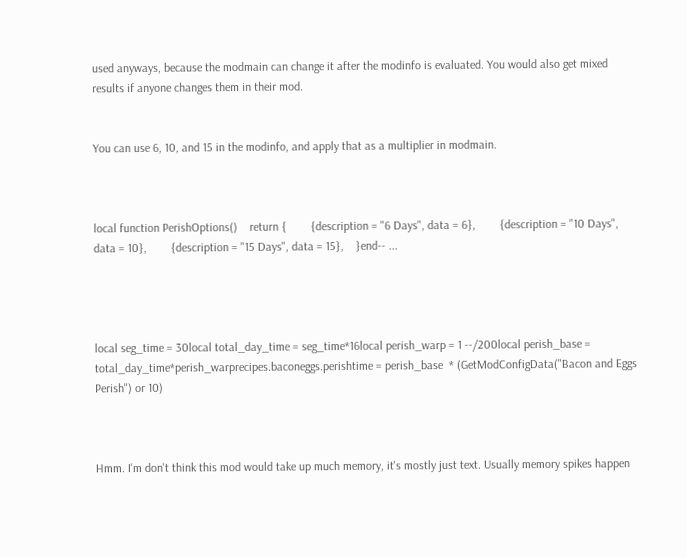used anyways, because the modmain can change it after the modinfo is evaluated. You would also get mixed results if anyone changes them in their mod.


You can use 6, 10, and 15 in the modinfo, and apply that as a multiplier in modmain.



local function PerishOptions()    return {        {description = "6 Days", data = 6},        {description = "10 Days", data = 10},        {description = "15 Days", data = 15},    }end-- ...




local seg_time = 30local total_day_time = seg_time*16local perish_warp = 1 --/200local perish_base = total_day_time*perish_warprecipes.baconeggs.perishtime = perish_base  * (GetModConfigData("Bacon and Eggs Perish") or 10)



Hmm. I'm don't think this mod would take up much memory, it's mostly just text. Usually memory spikes happen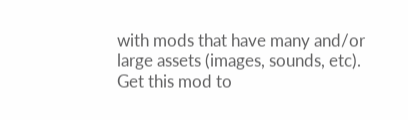with mods that have many and/or large assets (images, sounds, etc). Get this mod to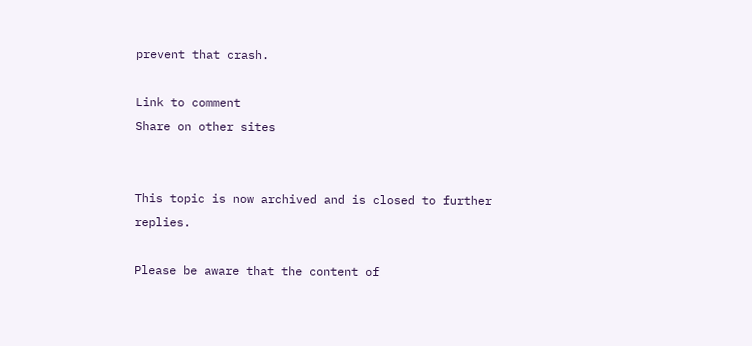prevent that crash.

Link to comment
Share on other sites


This topic is now archived and is closed to further replies.

Please be aware that the content of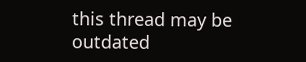this thread may be outdated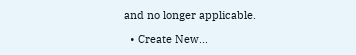and no longer applicable.

  • Create New...